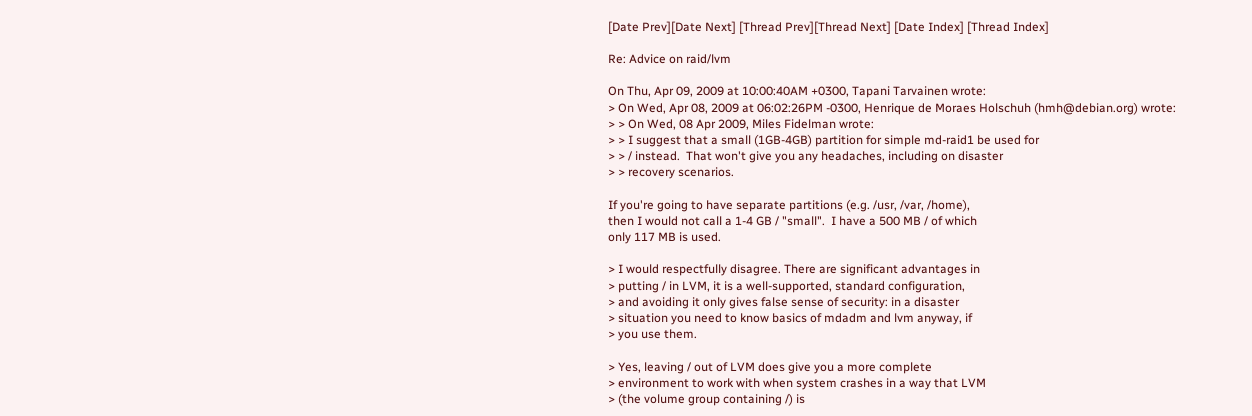[Date Prev][Date Next] [Thread Prev][Thread Next] [Date Index] [Thread Index]

Re: Advice on raid/lvm

On Thu, Apr 09, 2009 at 10:00:40AM +0300, Tapani Tarvainen wrote:
> On Wed, Apr 08, 2009 at 06:02:26PM -0300, Henrique de Moraes Holschuh (hmh@debian.org) wrote:
> > On Wed, 08 Apr 2009, Miles Fidelman wrote:
> > I suggest that a small (1GB-4GB) partition for simple md-raid1 be used for
> > / instead.  That won't give you any headaches, including on disaster
> > recovery scenarios.

If you're going to have separate partitions (e.g. /usr, /var, /home),
then I would not call a 1-4 GB / "small".  I have a 500 MB / of which
only 117 MB is used.

> I would respectfully disagree. There are significant advantages in
> putting / in LVM, it is a well-supported, standard configuration,
> and avoiding it only gives false sense of security: in a disaster
> situation you need to know basics of mdadm and lvm anyway, if
> you use them.

> Yes, leaving / out of LVM does give you a more complete
> environment to work with when system crashes in a way that LVM
> (the volume group containing /) is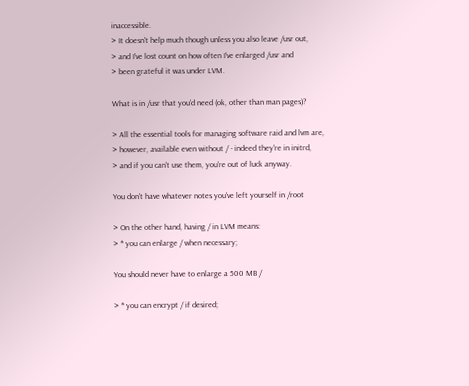inaccessible.
> It doesn't help much though unless you also leave /usr out,
> and I've lost count on how often I've enlarged /usr and
> been grateful it was under LVM.

What is in /usr that you'd need (ok, other than man pages)?

> All the essential tools for managing software raid and lvm are,
> however, available even without / - indeed they're in initrd,
> and if you can't use them, you're out of luck anyway.

You don't have whatever notes you've left yourself in /root

> On the other hand, having / in LVM means:
> * you can enlarge / when necessary;

You should never have to enlarge a 500 MB /

> * you can encrypt / if desired;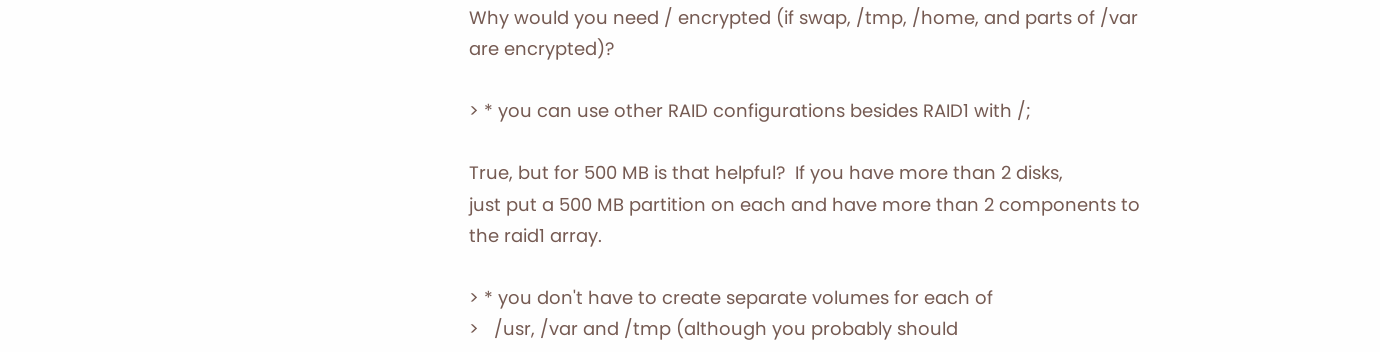Why would you need / encrypted (if swap, /tmp, /home, and parts of /var
are encrypted)?

> * you can use other RAID configurations besides RAID1 with /;

True, but for 500 MB is that helpful?  If you have more than 2 disks,
just put a 500 MB partition on each and have more than 2 components to
the raid1 array.

> * you don't have to create separate volumes for each of
>   /usr, /var and /tmp (although you probably should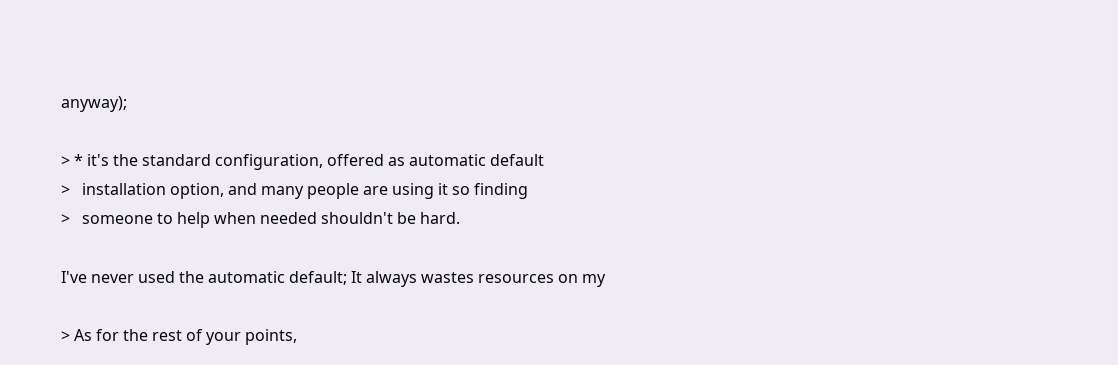anyway);

> * it's the standard configuration, offered as automatic default
>   installation option, and many people are using it so finding
>   someone to help when needed shouldn't be hard.

I've never used the automatic default; It always wastes resources on my

> As for the rest of your points,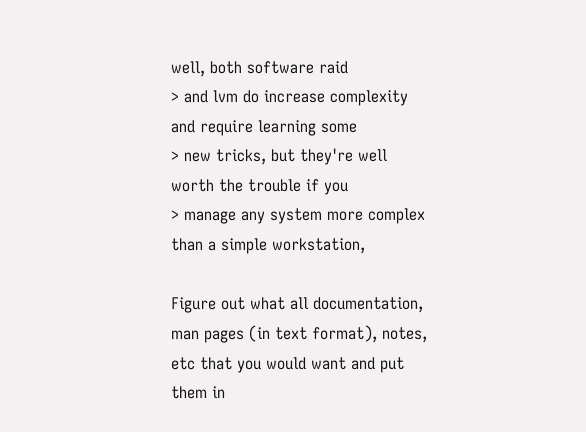well, both software raid
> and lvm do increase complexity and require learning some
> new tricks, but they're well worth the trouble if you
> manage any system more complex than a simple workstation,

Figure out what all documentation, man pages (in text format), notes,
etc that you would want and put them in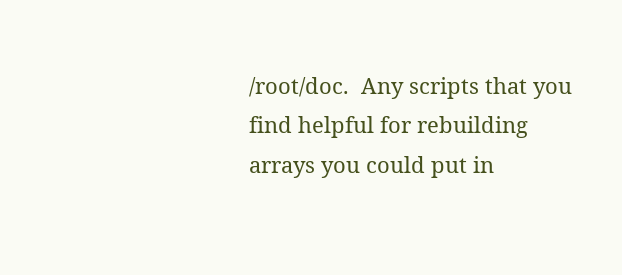/root/doc.  Any scripts that you
find helpful for rebuilding arrays you could put in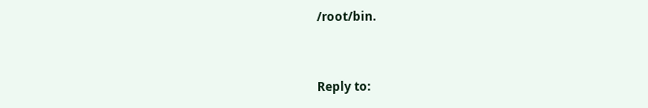/root/bin.


Reply to: